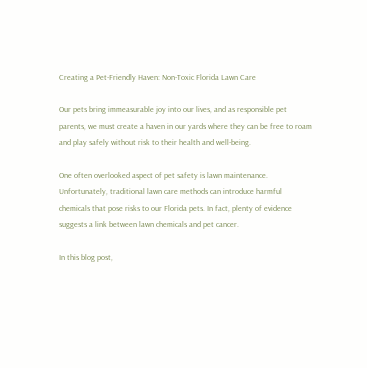Creating a Pet-Friendly Haven: Non-Toxic Florida Lawn Care

Our pets bring immeasurable joy into our lives, and as responsible pet parents, we must create a haven in our yards where they can be free to roam and play safely without risk to their health and well-being.

One often overlooked aspect of pet safety is lawn maintenance. Unfortunately, traditional lawn care methods can introduce harmful chemicals that pose risks to our Florida pets. In fact, plenty of evidence suggests a link between lawn chemicals and pet cancer.

In this blog post,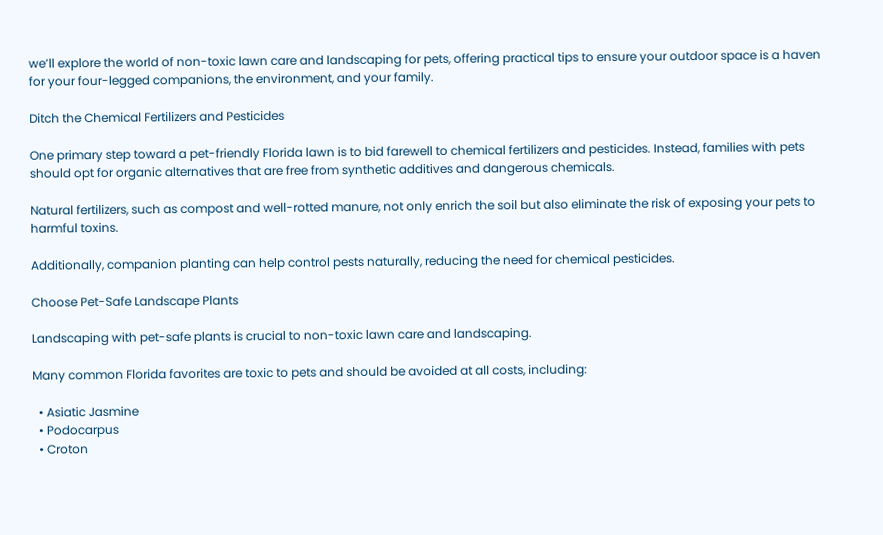we’ll explore the world of non-toxic lawn care and landscaping for pets, offering practical tips to ensure your outdoor space is a haven for your four-legged companions, the environment, and your family.

Ditch the Chemical Fertilizers and Pesticides

One primary step toward a pet-friendly Florida lawn is to bid farewell to chemical fertilizers and pesticides. Instead, families with pets should opt for organic alternatives that are free from synthetic additives and dangerous chemicals.

Natural fertilizers, such as compost and well-rotted manure, not only enrich the soil but also eliminate the risk of exposing your pets to harmful toxins.

Additionally, companion planting can help control pests naturally, reducing the need for chemical pesticides.

Choose Pet-Safe Landscape Plants

Landscaping with pet-safe plants is crucial to non-toxic lawn care and landscaping.

Many common Florida favorites are toxic to pets and should be avoided at all costs, including:

  • Asiatic Jasmine
  • Podocarpus
  • Croton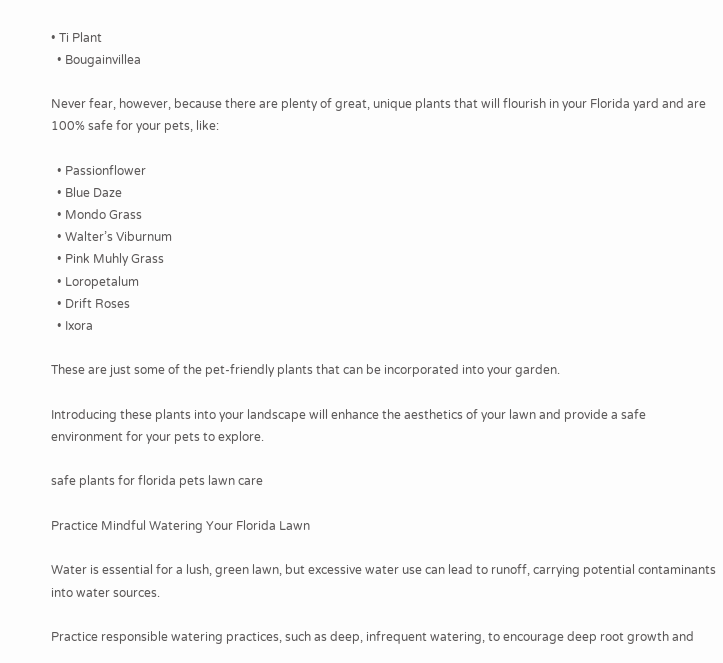• Ti Plant
  • Bougainvillea

Never fear, however, because there are plenty of great, unique plants that will flourish in your Florida yard and are 100% safe for your pets, like:

  • Passionflower
  • Blue Daze
  • Mondo Grass
  • Walter’s Viburnum
  • Pink Muhly Grass
  • Loropetalum
  • Drift Roses
  • Ixora

These are just some of the pet-friendly plants that can be incorporated into your garden.

Introducing these plants into your landscape will enhance the aesthetics of your lawn and provide a safe environment for your pets to explore.

safe plants for florida pets lawn care

Practice Mindful Watering Your Florida Lawn

Water is essential for a lush, green lawn, but excessive water use can lead to runoff, carrying potential contaminants into water sources.

Practice responsible watering practices, such as deep, infrequent watering, to encourage deep root growth and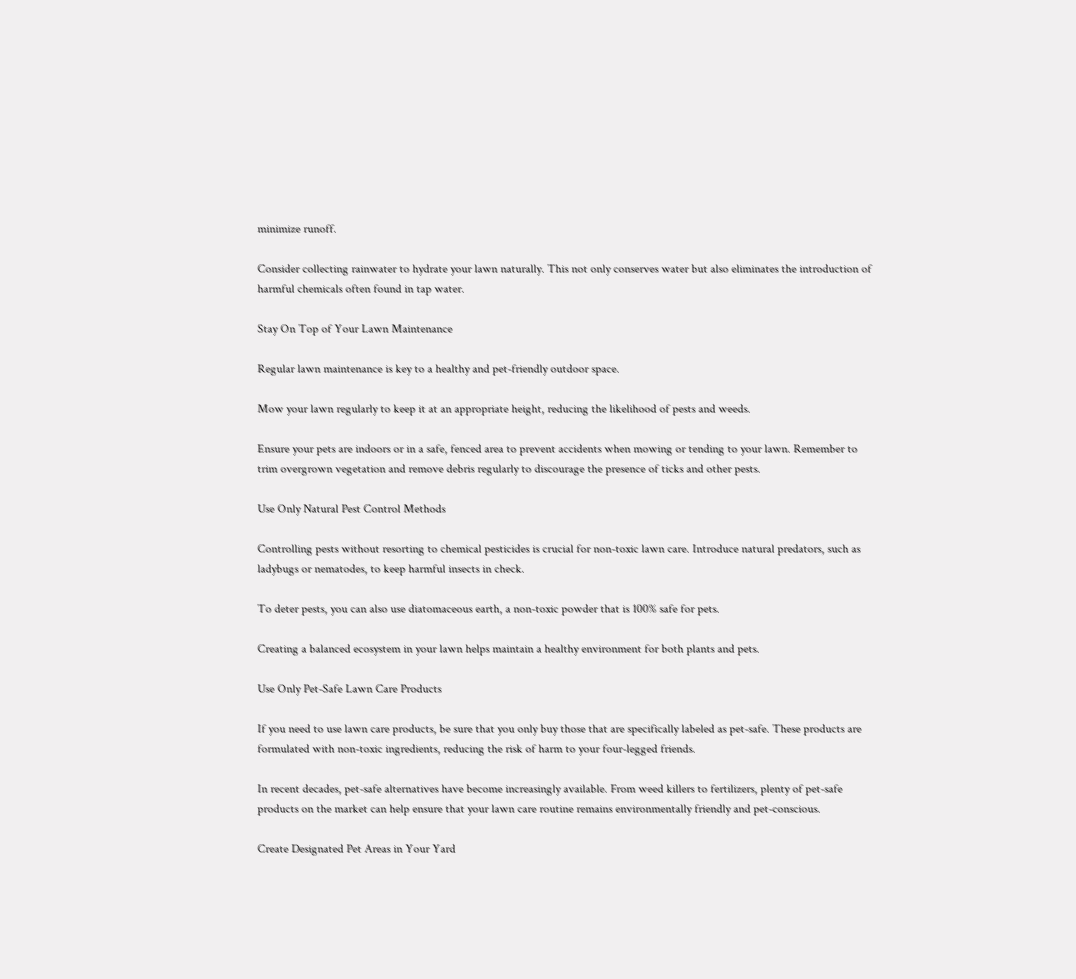minimize runoff.

Consider collecting rainwater to hydrate your lawn naturally. This not only conserves water but also eliminates the introduction of harmful chemicals often found in tap water.

Stay On Top of Your Lawn Maintenance

Regular lawn maintenance is key to a healthy and pet-friendly outdoor space.

Mow your lawn regularly to keep it at an appropriate height, reducing the likelihood of pests and weeds.

Ensure your pets are indoors or in a safe, fenced area to prevent accidents when mowing or tending to your lawn. Remember to trim overgrown vegetation and remove debris regularly to discourage the presence of ticks and other pests.

Use Only Natural Pest Control Methods

Controlling pests without resorting to chemical pesticides is crucial for non-toxic lawn care. Introduce natural predators, such as ladybugs or nematodes, to keep harmful insects in check.

To deter pests, you can also use diatomaceous earth, a non-toxic powder that is 100% safe for pets.

Creating a balanced ecosystem in your lawn helps maintain a healthy environment for both plants and pets.

Use Only Pet-Safe Lawn Care Products

If you need to use lawn care products, be sure that you only buy those that are specifically labeled as pet-safe. These products are formulated with non-toxic ingredients, reducing the risk of harm to your four-legged friends.

In recent decades, pet-safe alternatives have become increasingly available. From weed killers to fertilizers, plenty of pet-safe products on the market can help ensure that your lawn care routine remains environmentally friendly and pet-conscious.

Create Designated Pet Areas in Your Yard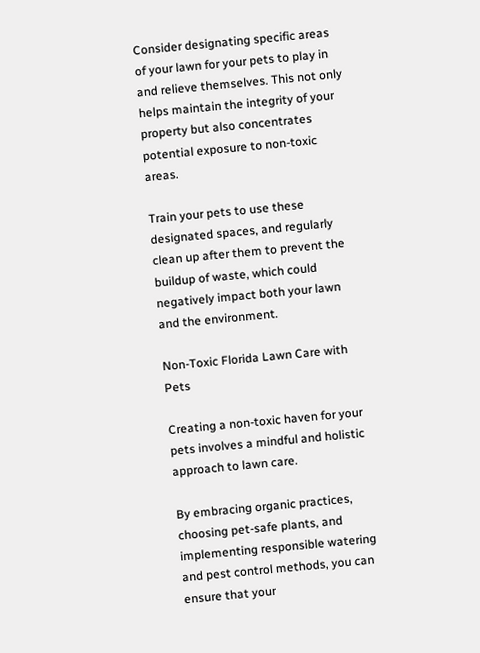Consider designating specific areas of your lawn for your pets to play in and relieve themselves. This not only helps maintain the integrity of your property but also concentrates potential exposure to non-toxic areas.

Train your pets to use these designated spaces, and regularly clean up after them to prevent the buildup of waste, which could negatively impact both your lawn and the environment.

Non-Toxic Florida Lawn Care with Pets

Creating a non-toxic haven for your pets involves a mindful and holistic approach to lawn care.

By embracing organic practices, choosing pet-safe plants, and implementing responsible watering and pest control methods, you can ensure that your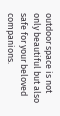outdoor space is not only beautiful but also safe for your beloved companions.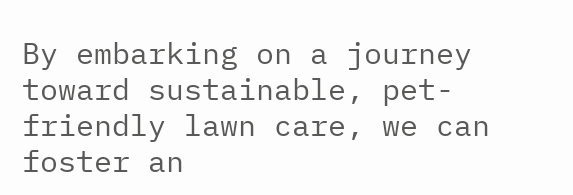By embarking on a journey toward sustainable, pet-friendly lawn care, we can foster an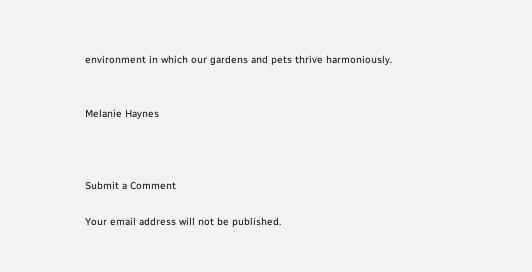environment in which our gardens and pets thrive harmoniously.


Melanie Haynes



Submit a Comment

Your email address will not be published.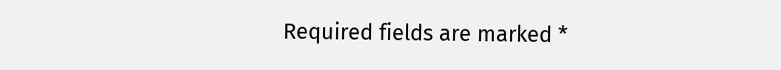Required fields are marked *